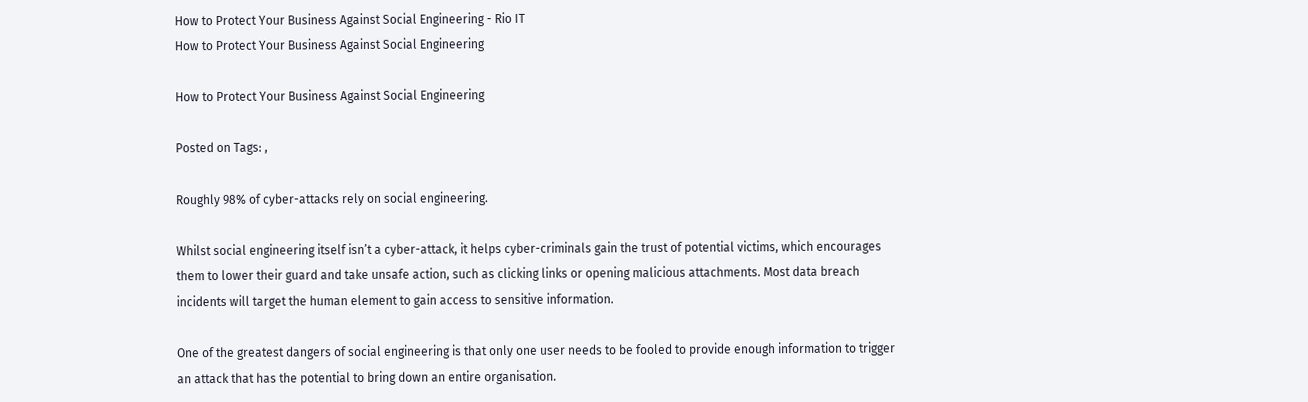How to Protect Your Business Against Social Engineering - Rio IT
How to Protect Your Business Against Social Engineering

How to Protect Your Business Against Social Engineering

Posted on Tags: ,

Roughly 98% of cyber-attacks rely on social engineering.

Whilst social engineering itself isn’t a cyber-attack, it helps cyber-criminals gain the trust of potential victims, which encourages them to lower their guard and take unsafe action, such as clicking links or opening malicious attachments. Most data breach incidents will target the human element to gain access to sensitive information.

One of the greatest dangers of social engineering is that only one user needs to be fooled to provide enough information to trigger an attack that has the potential to bring down an entire organisation.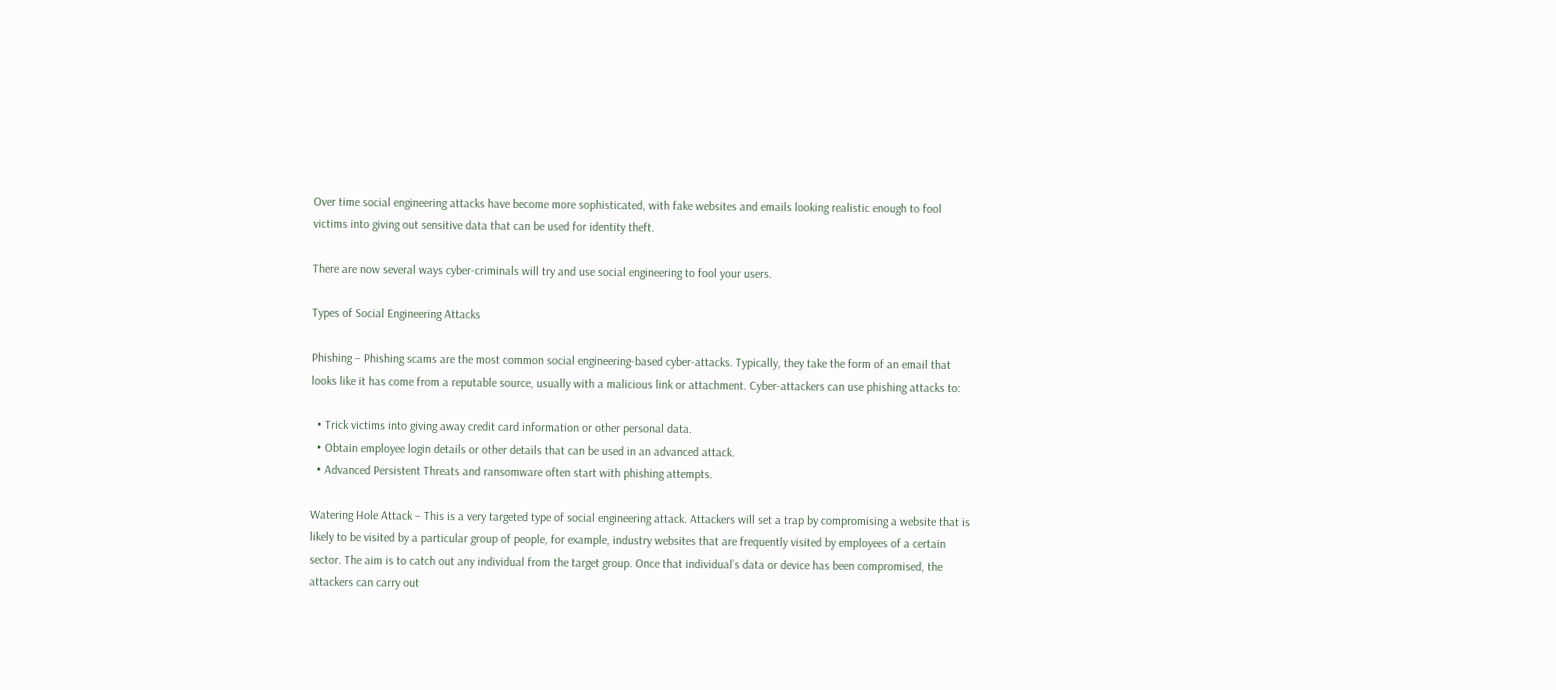Over time social engineering attacks have become more sophisticated, with fake websites and emails looking realistic enough to fool victims into giving out sensitive data that can be used for identity theft.

There are now several ways cyber-criminals will try and use social engineering to fool your users.

Types of Social Engineering Attacks

Phishing – Phishing scams are the most common social engineering-based cyber-attacks. Typically, they take the form of an email that looks like it has come from a reputable source, usually with a malicious link or attachment. Cyber-attackers can use phishing attacks to:

  • Trick victims into giving away credit card information or other personal data.
  • Obtain employee login details or other details that can be used in an advanced attack.
  • Advanced Persistent Threats and ransomware often start with phishing attempts.

Watering Hole Attack – This is a very targeted type of social engineering attack. Attackers will set a trap by compromising a website that is likely to be visited by a particular group of people, for example, industry websites that are frequently visited by employees of a certain sector. The aim is to catch out any individual from the target group. Once that individual’s data or device has been compromised, the attackers can carry out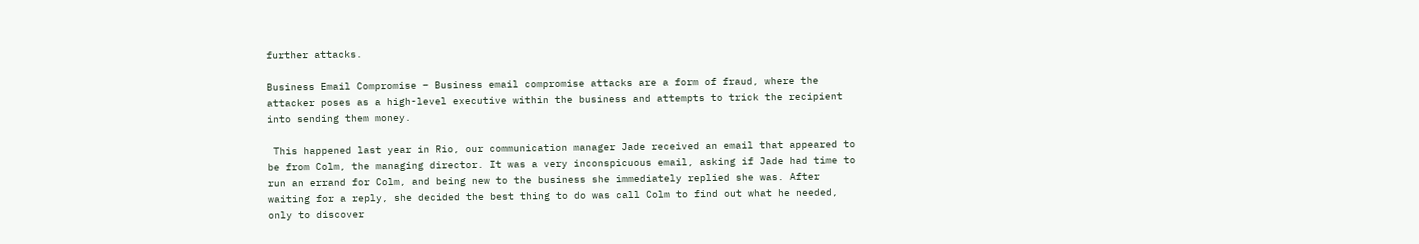further attacks.

Business Email Compromise – Business email compromise attacks are a form of fraud, where the attacker poses as a high-level executive within the business and attempts to trick the recipient into sending them money.

 This happened last year in Rio, our communication manager Jade received an email that appeared to be from Colm, the managing director. It was a very inconspicuous email, asking if Jade had time to run an errand for Colm, and being new to the business she immediately replied she was. After waiting for a reply, she decided the best thing to do was call Colm to find out what he needed, only to discover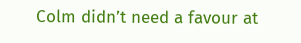Colm didn’t need a favour at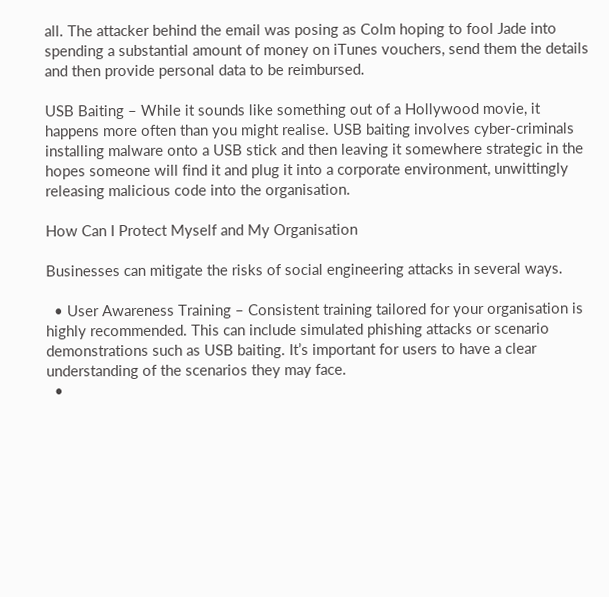all. The attacker behind the email was posing as Colm hoping to fool Jade into spending a substantial amount of money on iTunes vouchers, send them the details and then provide personal data to be reimbursed.

USB Baiting – While it sounds like something out of a Hollywood movie, it happens more often than you might realise. USB baiting involves cyber-criminals installing malware onto a USB stick and then leaving it somewhere strategic in the hopes someone will find it and plug it into a corporate environment, unwittingly releasing malicious code into the organisation.

How Can I Protect Myself and My Organisation

Businesses can mitigate the risks of social engineering attacks in several ways.

  • User Awareness Training – Consistent training tailored for your organisation is highly recommended. This can include simulated phishing attacks or scenario demonstrations such as USB baiting. It’s important for users to have a clear understanding of the scenarios they may face.
  •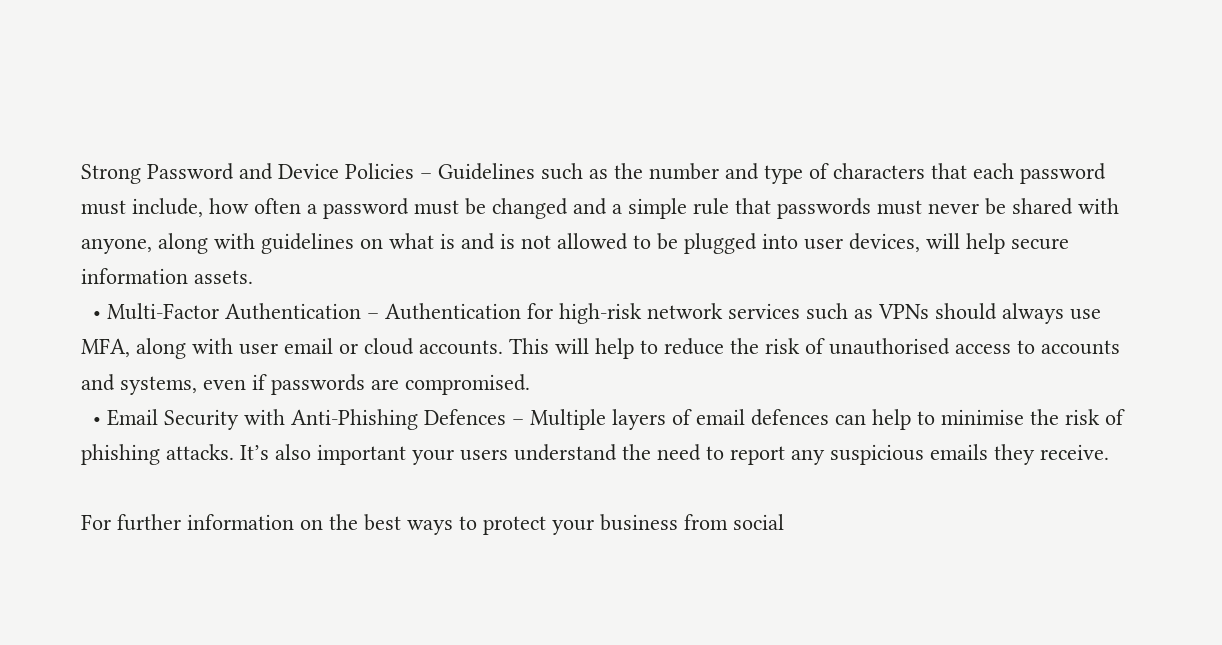Strong Password and Device Policies – Guidelines such as the number and type of characters that each password must include, how often a password must be changed and a simple rule that passwords must never be shared with anyone, along with guidelines on what is and is not allowed to be plugged into user devices, will help secure information assets.
  • Multi-Factor Authentication – Authentication for high-risk network services such as VPNs should always use MFA, along with user email or cloud accounts. This will help to reduce the risk of unauthorised access to accounts and systems, even if passwords are compromised.
  • Email Security with Anti-Phishing Defences – Multiple layers of email defences can help to minimise the risk of phishing attacks. It’s also important your users understand the need to report any suspicious emails they receive.

For further information on the best ways to protect your business from social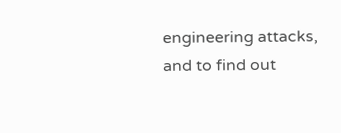engineering attacks, and to find out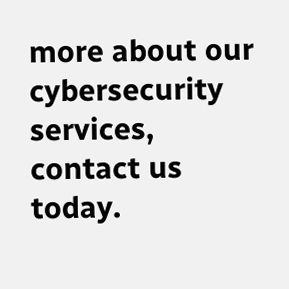more about our cybersecurity services, contact us today.